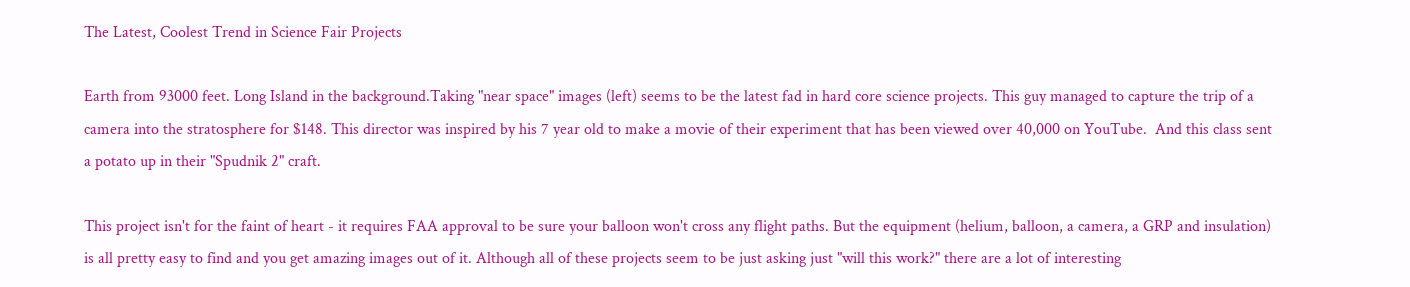The Latest, Coolest Trend in Science Fair Projects

Earth from 93000 feet. Long Island in the background.Taking "near space" images (left) seems to be the latest fad in hard core science projects. This guy managed to capture the trip of a camera into the stratosphere for $148. This director was inspired by his 7 year old to make a movie of their experiment that has been viewed over 40,000 on YouTube.  And this class sent a potato up in their "Spudnik 2" craft.

This project isn't for the faint of heart - it requires FAA approval to be sure your balloon won't cross any flight paths. But the equipment (helium, balloon, a camera, a GRP and insulation) is all pretty easy to find and you get amazing images out of it. Although all of these projects seem to be just asking just "will this work?" there are a lot of interesting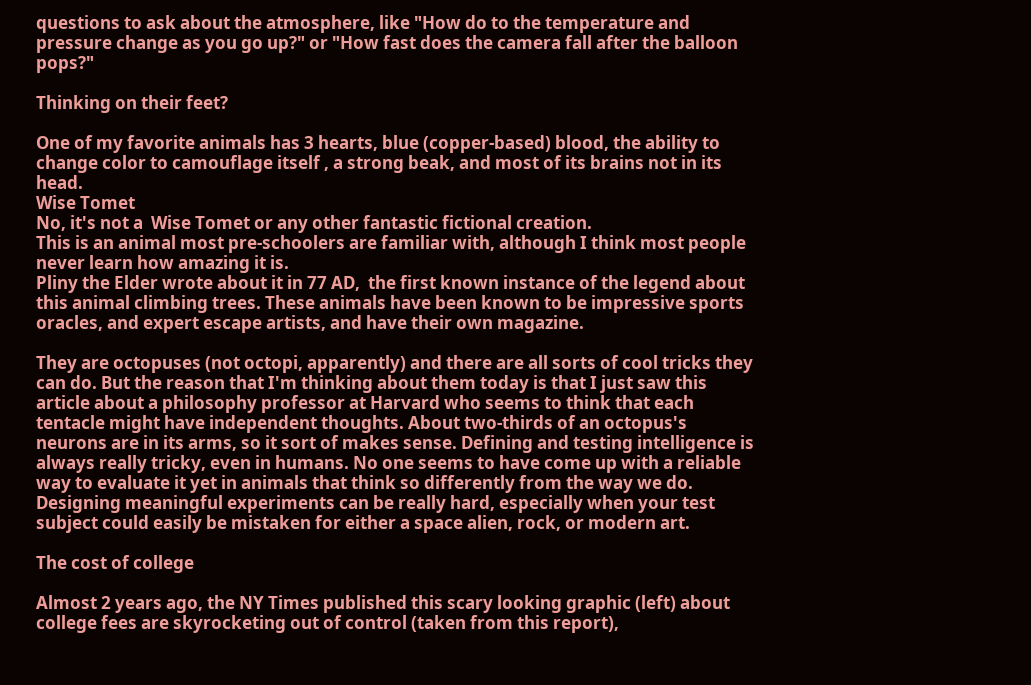questions to ask about the atmosphere, like "How do to the temperature and pressure change as you go up?" or "How fast does the camera fall after the balloon pops?"

Thinking on their feet?

One of my favorite animals has 3 hearts, blue (copper-based) blood, the ability to change color to camouflage itself , a strong beak, and most of its brains not in its head.
Wise Tomet
No, it's not a  Wise Tomet or any other fantastic fictional creation.
This is an animal most pre-schoolers are familiar with, although I think most people never learn how amazing it is.
Pliny the Elder wrote about it in 77 AD,  the first known instance of the legend about this animal climbing trees. These animals have been known to be impressive sports oracles, and expert escape artists, and have their own magazine.

They are octopuses (not octopi, apparently) and there are all sorts of cool tricks they can do. But the reason that I'm thinking about them today is that I just saw this article about a philosophy professor at Harvard who seems to think that each tentacle might have independent thoughts. About two-thirds of an octopus's neurons are in its arms, so it sort of makes sense. Defining and testing intelligence is always really tricky, even in humans. No one seems to have come up with a reliable way to evaluate it yet in animals that think so differently from the way we do. Designing meaningful experiments can be really hard, especially when your test subject could easily be mistaken for either a space alien, rock, or modern art.

The cost of college

Almost 2 years ago, the NY Times published this scary looking graphic (left) about college fees are skyrocketing out of control (taken from this report),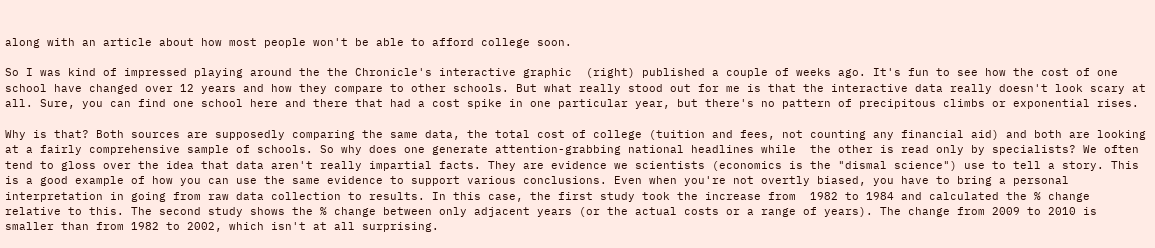along with an article about how most people won't be able to afford college soon.

So I was kind of impressed playing around the the Chronicle's interactive graphic  (right) published a couple of weeks ago. It's fun to see how the cost of one school have changed over 12 years and how they compare to other schools. But what really stood out for me is that the interactive data really doesn't look scary at all. Sure, you can find one school here and there that had a cost spike in one particular year, but there's no pattern of precipitous climbs or exponential rises.

Why is that? Both sources are supposedly comparing the same data, the total cost of college (tuition and fees, not counting any financial aid) and both are looking at a fairly comprehensive sample of schools. So why does one generate attention-grabbing national headlines while  the other is read only by specialists? We often tend to gloss over the idea that data aren't really impartial facts. They are evidence we scientists (economics is the "dismal science") use to tell a story. This is a good example of how you can use the same evidence to support various conclusions. Even when you're not overtly biased, you have to bring a personal interpretation in going from raw data collection to results. In this case, the first study took the increase from  1982 to 1984 and calculated the % change relative to this. The second study shows the % change between only adjacent years (or the actual costs or a range of years). The change from 2009 to 2010 is smaller than from 1982 to 2002, which isn't at all surprising.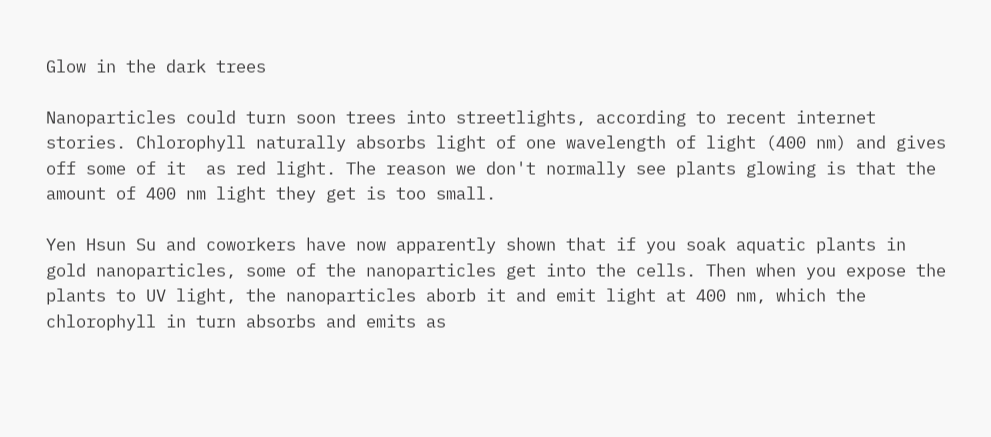Glow in the dark trees

Nanoparticles could turn soon trees into streetlights, according to recent internet stories. Chlorophyll naturally absorbs light of one wavelength of light (400 nm) and gives off some of it  as red light. The reason we don't normally see plants glowing is that the amount of 400 nm light they get is too small.

Yen Hsun Su and coworkers have now apparently shown that if you soak aquatic plants in gold nanoparticles, some of the nanoparticles get into the cells. Then when you expose the plants to UV light, the nanoparticles aborb it and emit light at 400 nm, which the chlorophyll in turn absorbs and emits as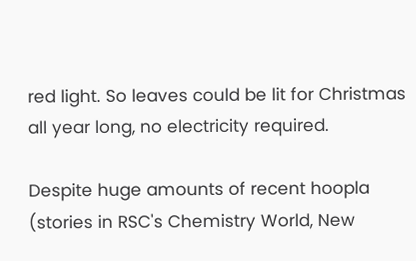red light. So leaves could be lit for Christmas all year long, no electricity required.

Despite huge amounts of recent hoopla (stories in RSC's Chemistry World, New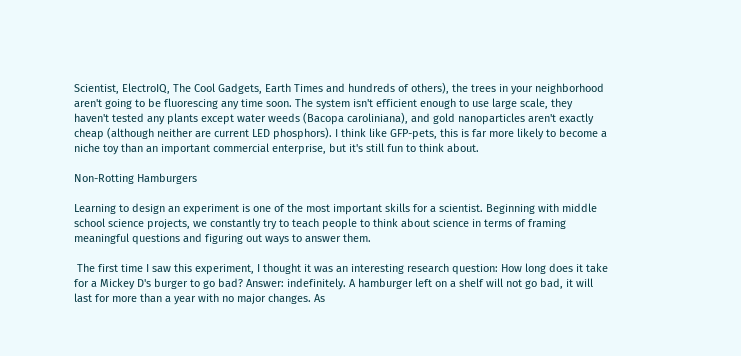Scientist, ElectroIQ, The Cool Gadgets, Earth Times and hundreds of others), the trees in your neighborhood aren't going to be fluorescing any time soon. The system isn't efficient enough to use large scale, they haven't tested any plants except water weeds (Bacopa caroliniana), and gold nanoparticles aren't exactly cheap (although neither are current LED phosphors). I think like GFP-pets, this is far more likely to become a niche toy than an important commercial enterprise, but it's still fun to think about.

Non-Rotting Hamburgers

Learning to design an experiment is one of the most important skills for a scientist. Beginning with middle school science projects, we constantly try to teach people to think about science in terms of framing meaningful questions and figuring out ways to answer them.

 The first time I saw this experiment, I thought it was an interesting research question: How long does it take for a Mickey D's burger to go bad? Answer: indefinitely. A hamburger left on a shelf will not go bad, it will last for more than a year with no major changes. As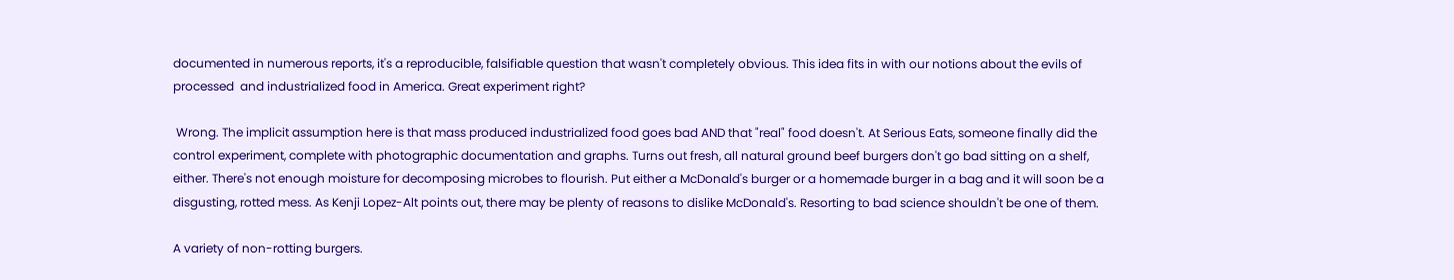documented in numerous reports, it's a reproducible, falsifiable question that wasn't completely obvious. This idea fits in with our notions about the evils of processed  and industrialized food in America. Great experiment right?

 Wrong. The implicit assumption here is that mass produced industrialized food goes bad AND that "real" food doesn't. At Serious Eats, someone finally did the control experiment, complete with photographic documentation and graphs. Turns out fresh, all natural ground beef burgers don't go bad sitting on a shelf, either. There's not enough moisture for decomposing microbes to flourish. Put either a McDonald's burger or a homemade burger in a bag and it will soon be a disgusting, rotted mess. As Kenji Lopez-Alt points out, there may be plenty of reasons to dislike McDonald's. Resorting to bad science shouldn't be one of them.

A variety of non-rotting burgers.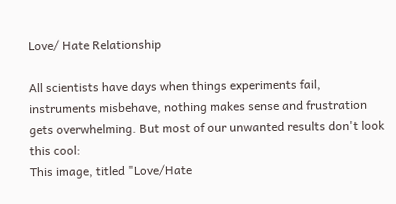Love/ Hate Relationship

All scientists have days when things experiments fail, instruments misbehave, nothing makes sense and frustration gets overwhelming. But most of our unwanted results don't look this cool:
This image, titled "Love/Hate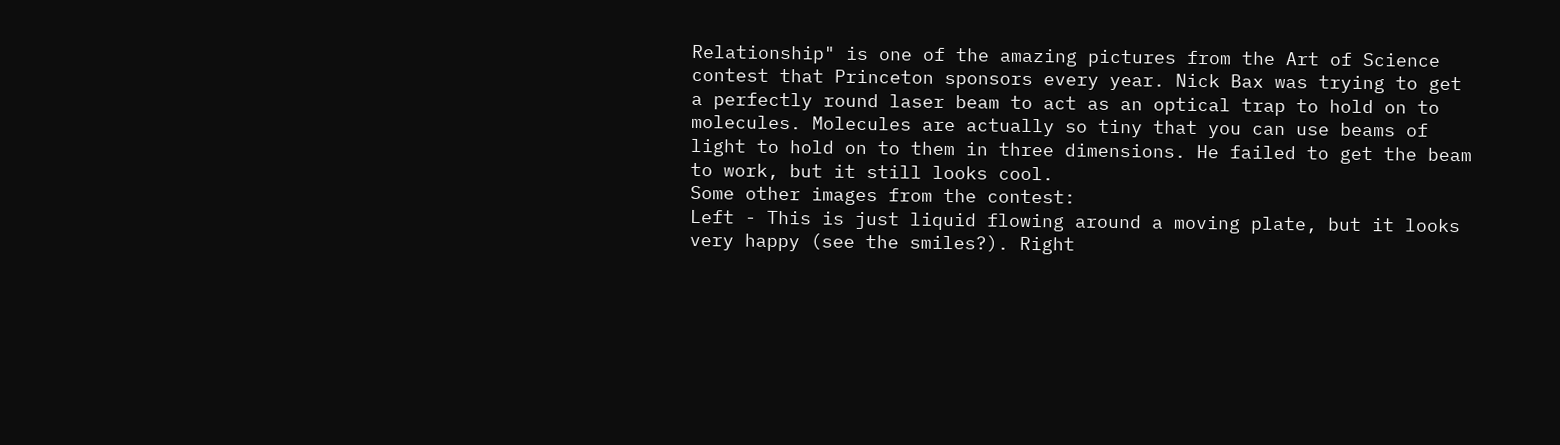Relationship" is one of the amazing pictures from the Art of Science contest that Princeton sponsors every year. Nick Bax was trying to get a perfectly round laser beam to act as an optical trap to hold on to molecules. Molecules are actually so tiny that you can use beams of light to hold on to them in three dimensions. He failed to get the beam to work, but it still looks cool.
Some other images from the contest:
Left - This is just liquid flowing around a moving plate, but it looks very happy (see the smiles?). Right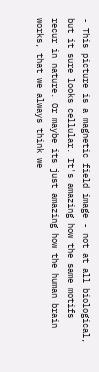- This picture is a magnetic field image - not at all biological, but it sure looks cellular. It's amazing how the same motifs recur in nature. Or maybe its just amazing how the human brain works, that we always think we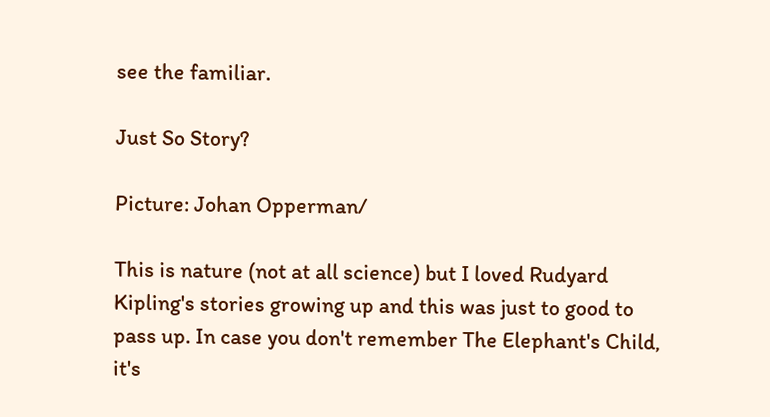see the familiar.

Just So Story?

Picture: Johan Opperman/

This is nature (not at all science) but I loved Rudyard Kipling's stories growing up and this was just to good to pass up. In case you don't remember The Elephant's Child, it's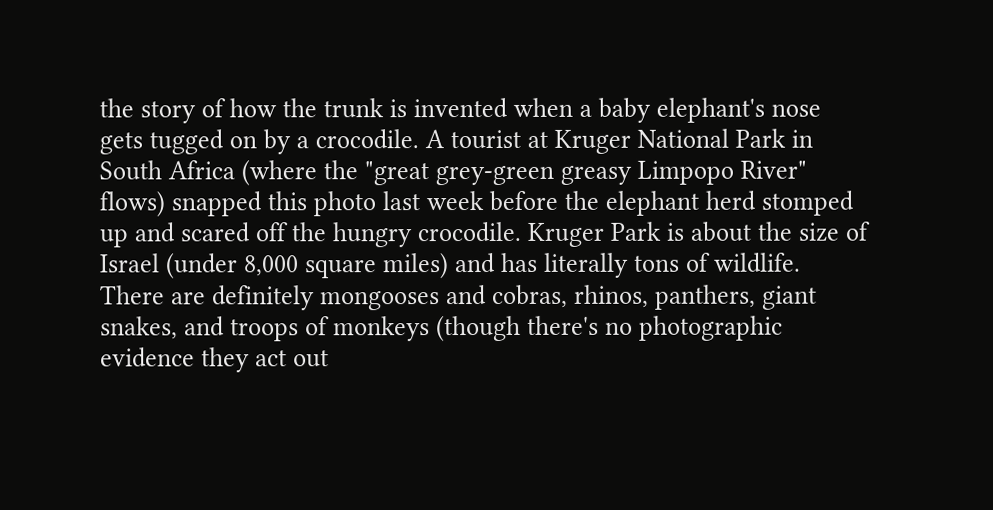the story of how the trunk is invented when a baby elephant's nose gets tugged on by a crocodile. A tourist at Kruger National Park in South Africa (where the "great grey-green greasy Limpopo River" flows) snapped this photo last week before the elephant herd stomped up and scared off the hungry crocodile. Kruger Park is about the size of Israel (under 8,000 square miles) and has literally tons of wildlife. There are definitely mongooses and cobras, rhinos, panthers, giant snakes, and troops of monkeys (though there's no photographic evidence they act out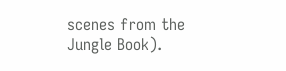scenes from the Jungle Book).